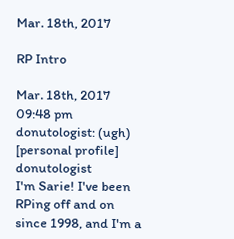Mar. 18th, 2017

RP Intro

Mar. 18th, 2017 09:48 pm
donutologist: (ugh)
[personal profile] donutologist
I'm Sarie! I've been RPing off and on since 1998, and I'm a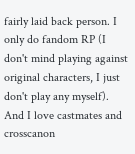fairly laid back person. I only do fandom RP (I don't mind playing against original characters, I just don't play any myself). And I love castmates and crosscanon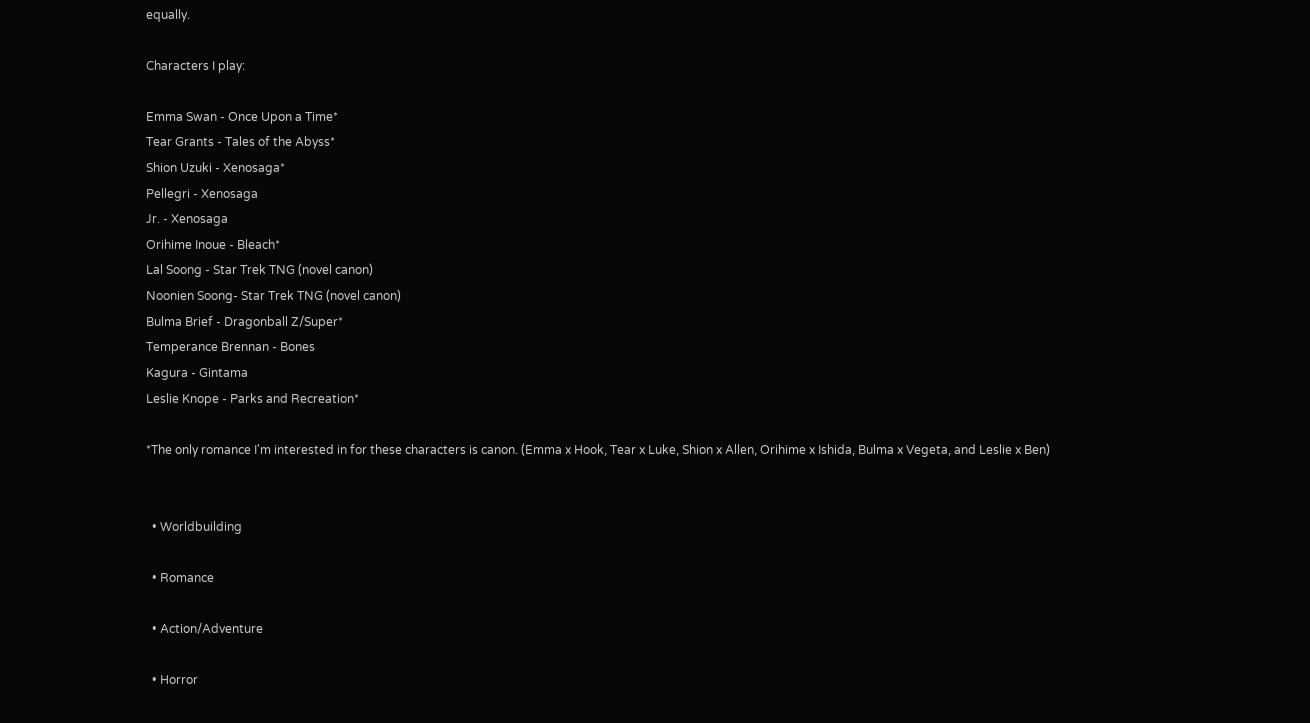equally.

Characters I play:

Emma Swan - Once Upon a Time*
Tear Grants - Tales of the Abyss*
Shion Uzuki - Xenosaga*
Pellegri - Xenosaga
Jr. - Xenosaga
Orihime Inoue - Bleach*
Lal Soong - Star Trek TNG (novel canon)
Noonien Soong- Star Trek TNG (novel canon)
Bulma Brief - Dragonball Z/Super*
Temperance Brennan - Bones
Kagura - Gintama
Leslie Knope - Parks and Recreation*

*The only romance I'm interested in for these characters is canon. (Emma x Hook, Tear x Luke, Shion x Allen, Orihime x Ishida, Bulma x Vegeta, and Leslie x Ben)


  • Worldbuilding

  • Romance

  • Action/Adventure

  • Horror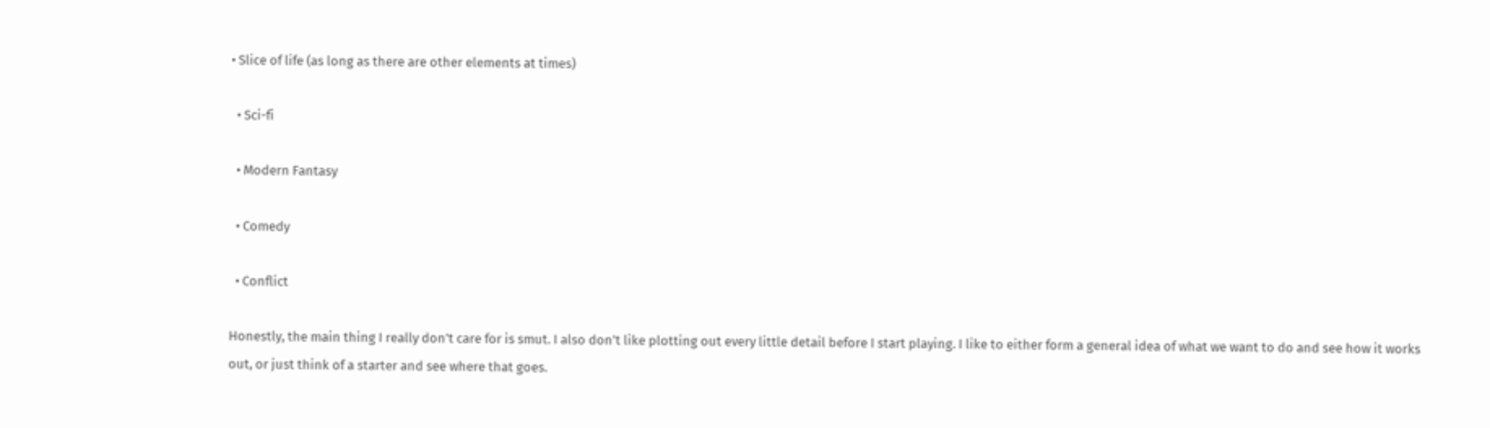• Slice of life (as long as there are other elements at times)

  • Sci-fi

  • Modern Fantasy

  • Comedy

  • Conflict

Honestly, the main thing I really don't care for is smut. I also don't like plotting out every little detail before I start playing. I like to either form a general idea of what we want to do and see how it works out, or just think of a starter and see where that goes.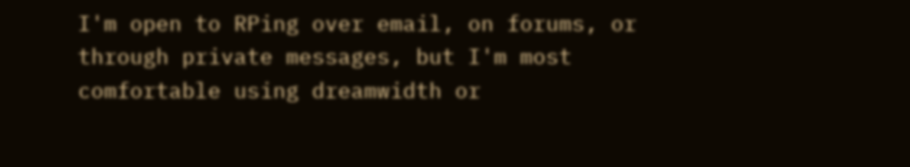I'm open to RPing over email, on forums, or through private messages, but I'm most comfortable using dreamwidth or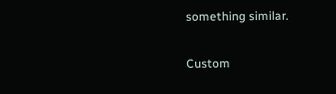something similar.

Custom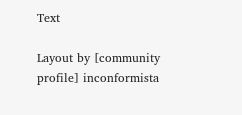Text

Layout by [community profile] inconformista